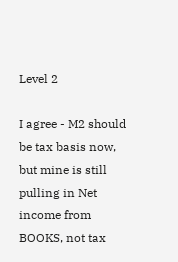Level 2

I agree - M2 should be tax basis now, but mine is still pulling in Net income from BOOKS, not tax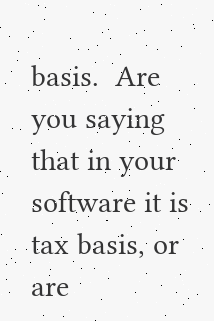basis.  Are you saying that in your software it is tax basis, or are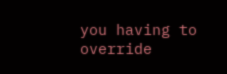you having to override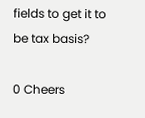fields to get it to be tax basis?

0 Cheers